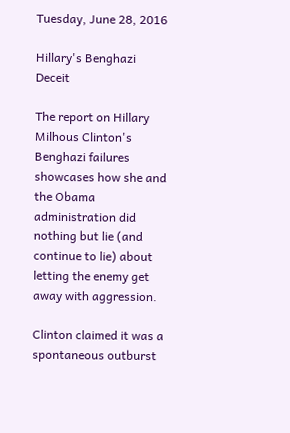Tuesday, June 28, 2016

Hillary's Benghazi Deceit

The report on Hillary Milhous Clinton's Benghazi failures showcases how she and the Obama administration did nothing but lie (and continue to lie) about letting the enemy get away with aggression.

Clinton claimed it was a spontaneous outburst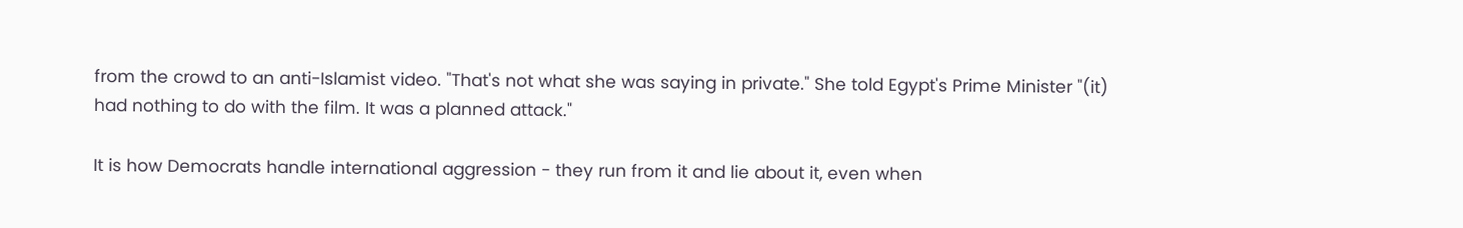from the crowd to an anti-Islamist video. "That's not what she was saying in private." She told Egypt's Prime Minister "(it) had nothing to do with the film. It was a planned attack."

It is how Democrats handle international aggression - they run from it and lie about it, even when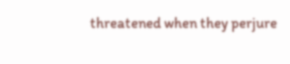threatened when they perjure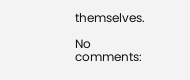themselves.

No comments: